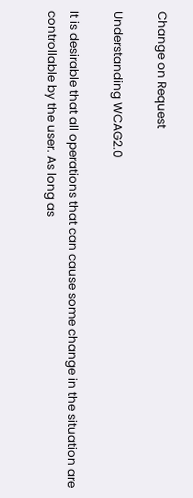Change on Request

Understanding WCAG2.0

It is desirable that all operations that can cause some change in the situation are controllable by the user. As long as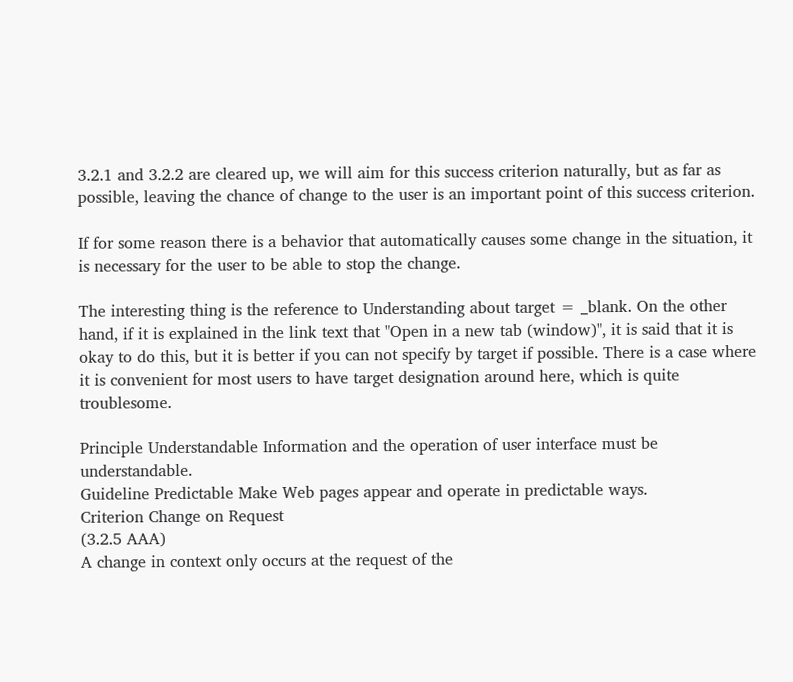3.2.1 and 3.2.2 are cleared up, we will aim for this success criterion naturally, but as far as possible, leaving the chance of change to the user is an important point of this success criterion.

If for some reason there is a behavior that automatically causes some change in the situation, it is necessary for the user to be able to stop the change.

The interesting thing is the reference to Understanding about target = _blank. On the other hand, if it is explained in the link text that "Open in a new tab (window)", it is said that it is okay to do this, but it is better if you can not specify by target if possible. There is a case where it is convenient for most users to have target designation around here, which is quite troublesome.

Principle Understandable Information and the operation of user interface must be understandable.
Guideline Predictable Make Web pages appear and operate in predictable ways.
Criterion Change on Request
(3.2.5 AAA)
A change in context only occurs at the request of the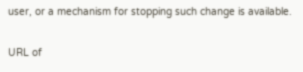user, or a mechanism for stopping such change is available.

URL of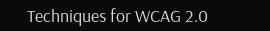Techniques for WCAG 2.0